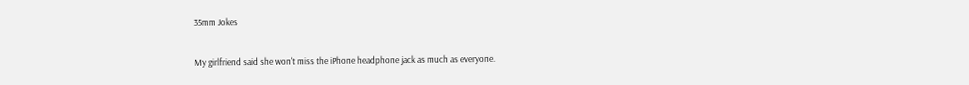35mm Jokes

My girlfriend said she won't miss the iPhone headphone jack as much as everyone.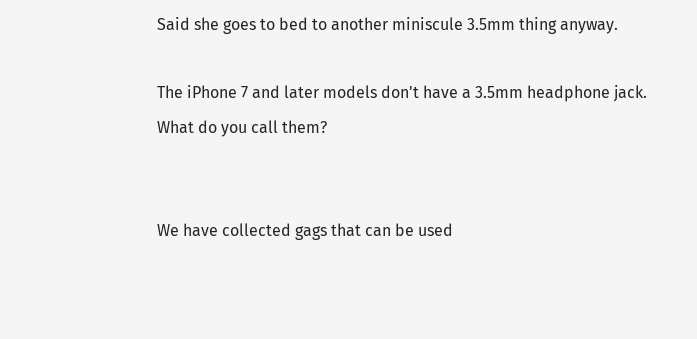Said she goes to bed to another miniscule 3.5mm thing anyway.

The iPhone 7 and later models don't have a 3.5mm headphone jack. What do you call them?


We have collected gags that can be used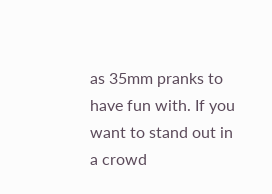as 35mm pranks to have fun with. If you want to stand out in a crowd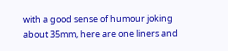with a good sense of humour joking about 35mm, here are one liners and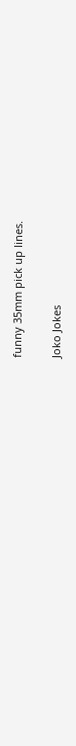funny 35mm pick up lines.

Joko Jokes